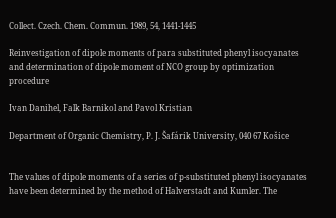Collect. Czech. Chem. Commun. 1989, 54, 1441-1445

Reinvestigation of dipole moments of para substituted phenyl isocyanates and determination of dipole moment of NCO group by optimization procedure

Ivan Danihel, Falk Barnikol and Pavol Kristian

Department of Organic Chemistry, P. J. Šafárik University, 040 67 Košice


The values of dipole moments of a series of p-substituted phenyl isocyanates have been determined by the method of Halverstadt and Kumler. The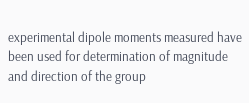experimental dipole moments measured have been used for determination of magnitude and direction of the group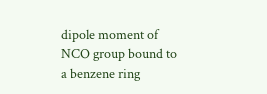dipole moment of NCO group bound to a benzene ring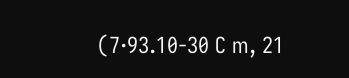(7·93.10-30 C m, 21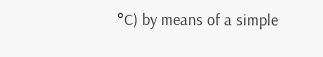°C) by means of a simple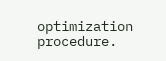optimization procedure.